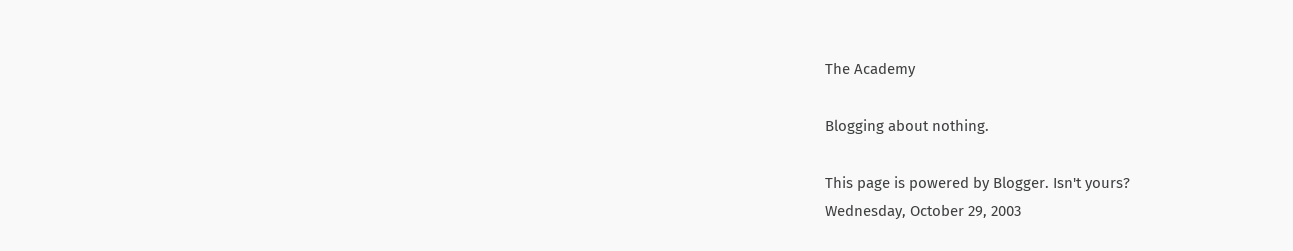The Academy

Blogging about nothing.

This page is powered by Blogger. Isn't yours?
Wednesday, October 29, 2003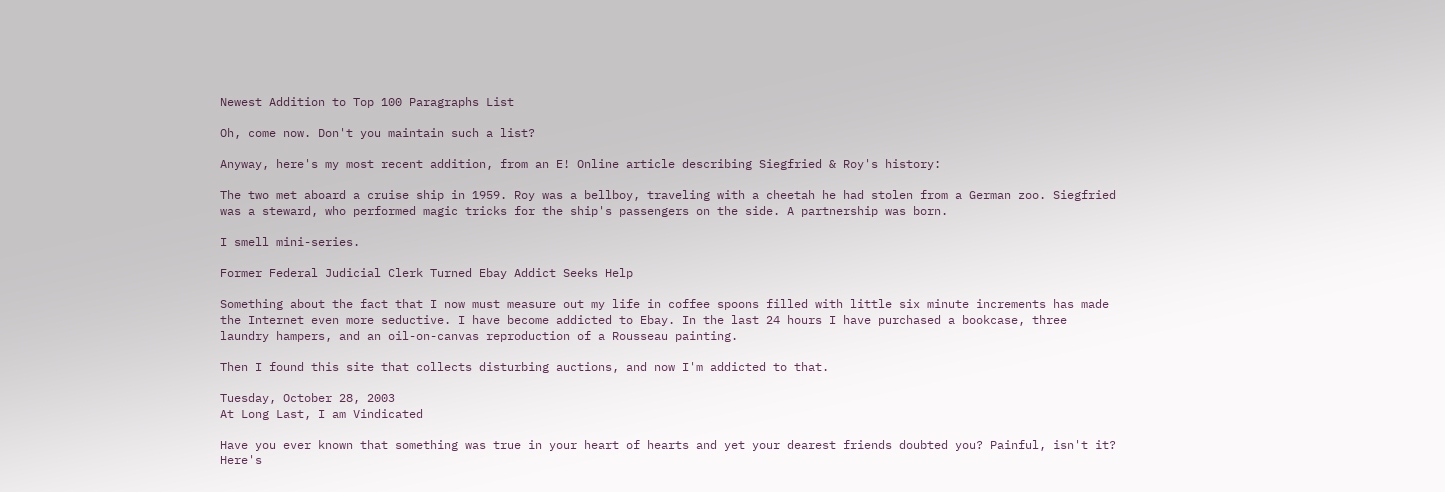Newest Addition to Top 100 Paragraphs List

Oh, come now. Don't you maintain such a list?

Anyway, here's my most recent addition, from an E! Online article describing Siegfried & Roy's history:

The two met aboard a cruise ship in 1959. Roy was a bellboy, traveling with a cheetah he had stolen from a German zoo. Siegfried was a steward, who performed magic tricks for the ship's passengers on the side. A partnership was born.

I smell mini-series.

Former Federal Judicial Clerk Turned Ebay Addict Seeks Help

Something about the fact that I now must measure out my life in coffee spoons filled with little six minute increments has made the Internet even more seductive. I have become addicted to Ebay. In the last 24 hours I have purchased a bookcase, three laundry hampers, and an oil-on-canvas reproduction of a Rousseau painting.

Then I found this site that collects disturbing auctions, and now I'm addicted to that.

Tuesday, October 28, 2003
At Long Last, I am Vindicated

Have you ever known that something was true in your heart of hearts and yet your dearest friends doubted you? Painful, isn't it? Here's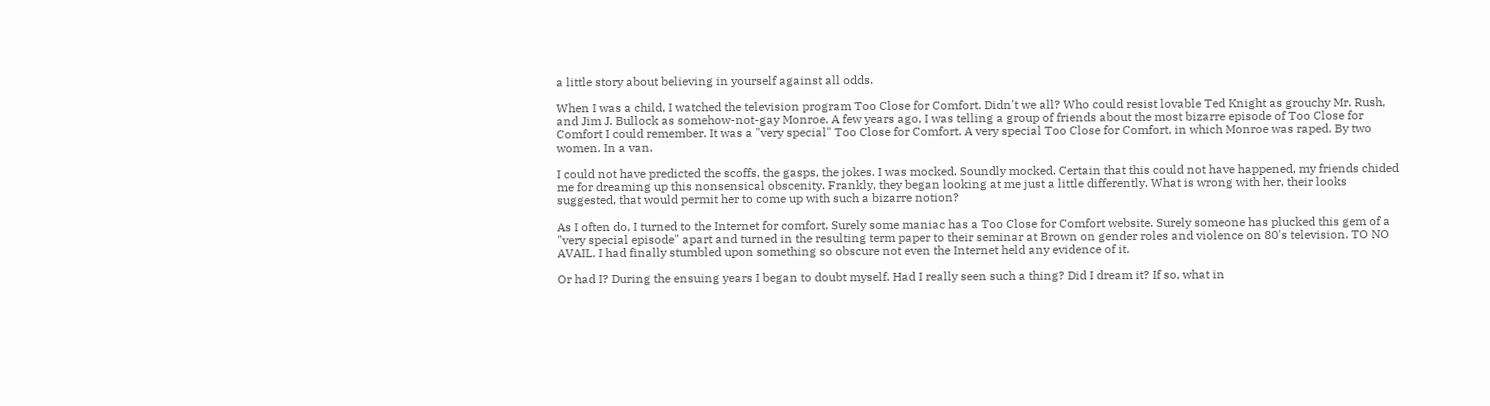a little story about believing in yourself against all odds.

When I was a child, I watched the television program Too Close for Comfort. Didn't we all? Who could resist lovable Ted Knight as grouchy Mr. Rush, and Jim J. Bullock as somehow-not-gay Monroe. A few years ago, I was telling a group of friends about the most bizarre episode of Too Close for Comfort I could remember. It was a "very special" Too Close for Comfort. A very special Too Close for Comfort, in which Monroe was raped. By two women. In a van.

I could not have predicted the scoffs, the gasps, the jokes. I was mocked. Soundly mocked. Certain that this could not have happened, my friends chided me for dreaming up this nonsensical obscenity. Frankly, they began looking at me just a little differently. What is wrong with her, their looks suggested, that would permit her to come up with such a bizarre notion?

As I often do, I turned to the Internet for comfort. Surely some maniac has a Too Close for Comfort website. Surely someone has plucked this gem of a "very special episode" apart and turned in the resulting term paper to their seminar at Brown on gender roles and violence on 80's television. TO NO AVAIL. I had finally stumbled upon something so obscure not even the Internet held any evidence of it.

Or had I? During the ensuing years I began to doubt myself. Had I really seen such a thing? Did I dream it? If so, what in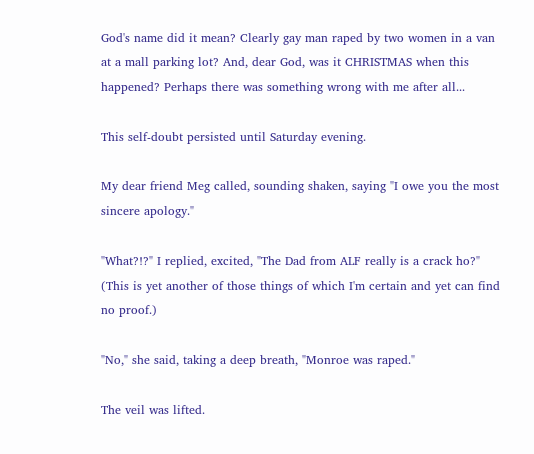God's name did it mean? Clearly gay man raped by two women in a van at a mall parking lot? And, dear God, was it CHRISTMAS when this happened? Perhaps there was something wrong with me after all...

This self-doubt persisted until Saturday evening.

My dear friend Meg called, sounding shaken, saying "I owe you the most sincere apology."

"What?!?" I replied, excited, "The Dad from ALF really is a crack ho?" (This is yet another of those things of which I'm certain and yet can find no proof.)

"No," she said, taking a deep breath, "Monroe was raped."

The veil was lifted.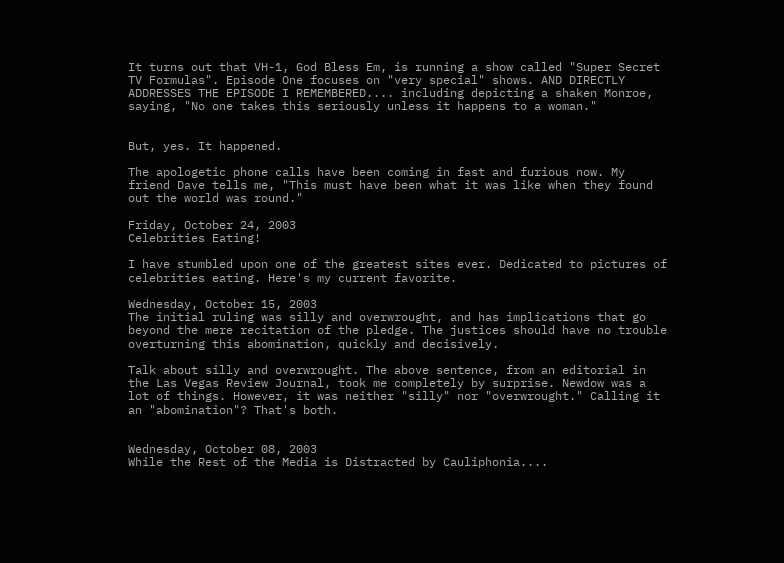It turns out that VH-1, God Bless Em, is running a show called "Super Secret TV Formulas". Episode One focuses on "very special" shows. AND DIRECTLY ADDRESSES THE EPISODE I REMEMBERED.... including depicting a shaken Monroe, saying, "No one takes this seriously unless it happens to a woman."


But, yes. It happened.

The apologetic phone calls have been coming in fast and furious now. My friend Dave tells me, "This must have been what it was like when they found out the world was round."

Friday, October 24, 2003
Celebrities Eating!

I have stumbled upon one of the greatest sites ever. Dedicated to pictures of celebrities eating. Here's my current favorite.

Wednesday, October 15, 2003
The initial ruling was silly and overwrought, and has implications that go beyond the mere recitation of the pledge. The justices should have no trouble overturning this abomination, quickly and decisively.

Talk about silly and overwrought. The above sentence, from an editorial in the Las Vegas Review Journal, took me completely by surprise. Newdow was a lot of things. However, it was neither "silly" nor "overwrought." Calling it an "abomination"? That's both.


Wednesday, October 08, 2003
While the Rest of the Media is Distracted by Cauliphonia....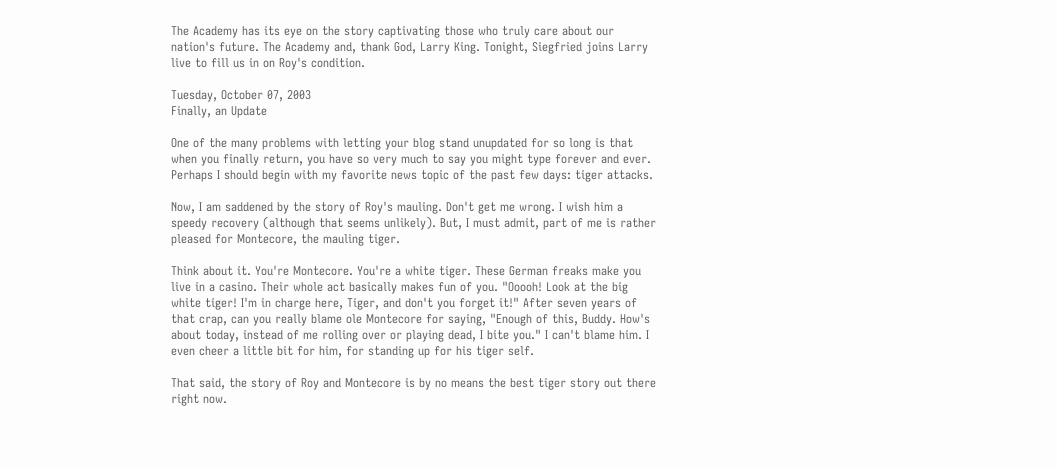The Academy has its eye on the story captivating those who truly care about our nation's future. The Academy and, thank God, Larry King. Tonight, Siegfried joins Larry live to fill us in on Roy's condition.

Tuesday, October 07, 2003
Finally, an Update

One of the many problems with letting your blog stand unupdated for so long is that when you finally return, you have so very much to say you might type forever and ever. Perhaps I should begin with my favorite news topic of the past few days: tiger attacks.

Now, I am saddened by the story of Roy's mauling. Don't get me wrong. I wish him a speedy recovery (although that seems unlikely). But, I must admit, part of me is rather pleased for Montecore, the mauling tiger.

Think about it. You're Montecore. You're a white tiger. These German freaks make you live in a casino. Their whole act basically makes fun of you. "Ooooh! Look at the big white tiger! I'm in charge here, Tiger, and don't you forget it!" After seven years of that crap, can you really blame ole Montecore for saying, "Enough of this, Buddy. How's about today, instead of me rolling over or playing dead, I bite you." I can't blame him. I even cheer a little bit for him, for standing up for his tiger self.

That said, the story of Roy and Montecore is by no means the best tiger story out there right now.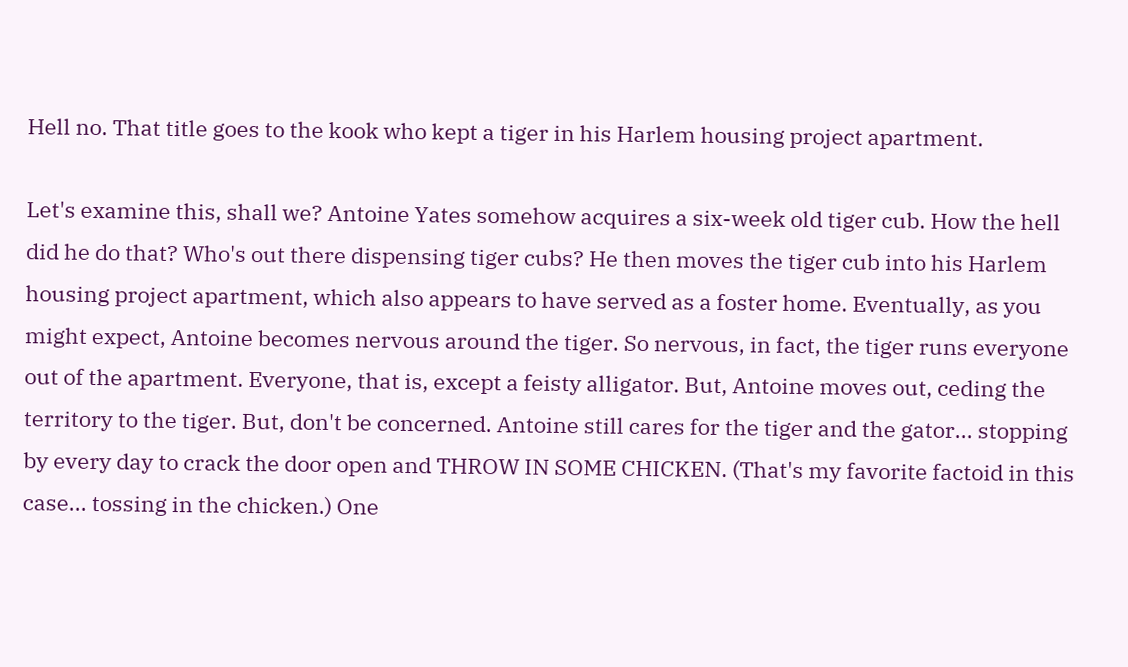Hell no. That title goes to the kook who kept a tiger in his Harlem housing project apartment.

Let's examine this, shall we? Antoine Yates somehow acquires a six-week old tiger cub. How the hell did he do that? Who's out there dispensing tiger cubs? He then moves the tiger cub into his Harlem housing project apartment, which also appears to have served as a foster home. Eventually, as you might expect, Antoine becomes nervous around the tiger. So nervous, in fact, the tiger runs everyone out of the apartment. Everyone, that is, except a feisty alligator. But, Antoine moves out, ceding the territory to the tiger. But, don't be concerned. Antoine still cares for the tiger and the gator... stopping by every day to crack the door open and THROW IN SOME CHICKEN. (That's my favorite factoid in this case... tossing in the chicken.) One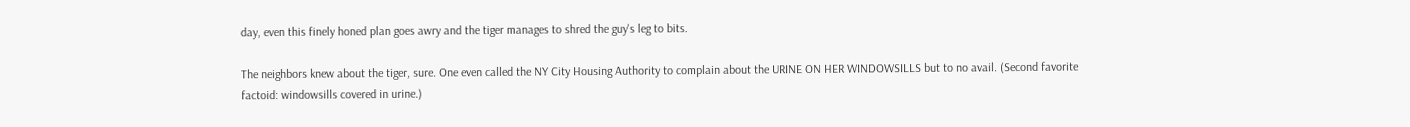day, even this finely honed plan goes awry and the tiger manages to shred the guy's leg to bits.

The neighbors knew about the tiger, sure. One even called the NY City Housing Authority to complain about the URINE ON HER WINDOWSILLS but to no avail. (Second favorite factoid: windowsills covered in urine.)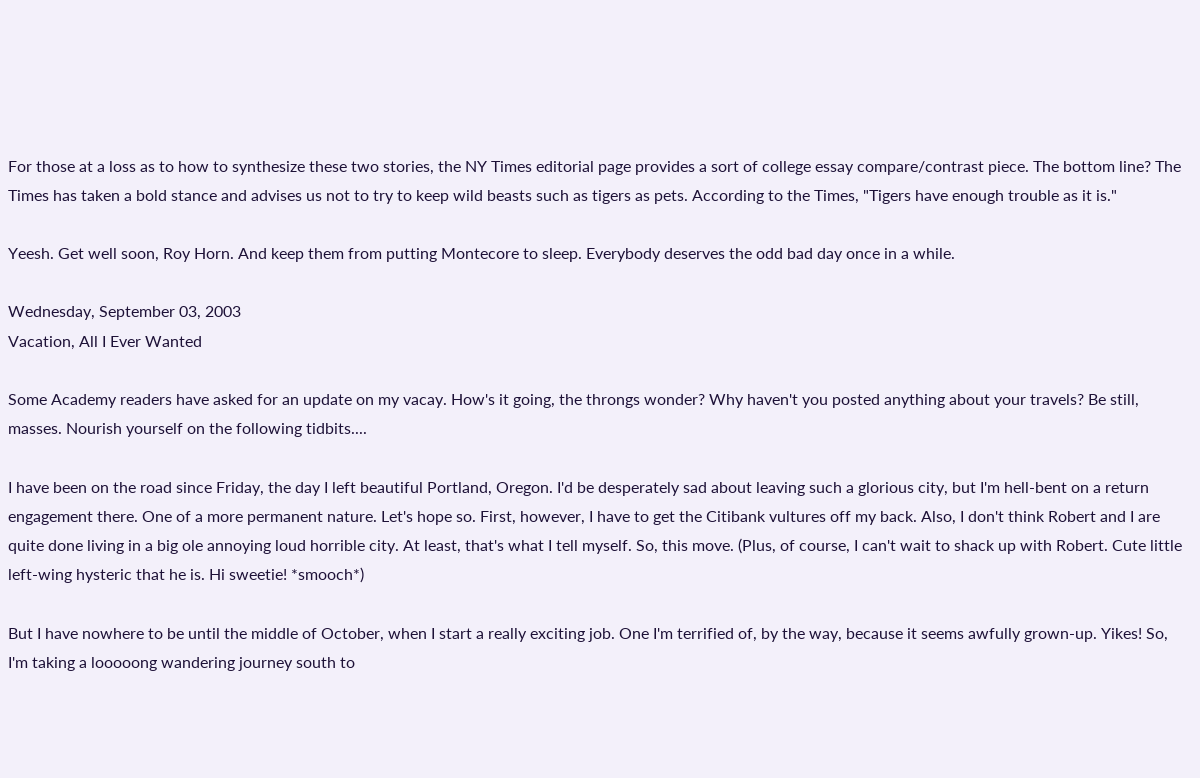For those at a loss as to how to synthesize these two stories, the NY Times editorial page provides a sort of college essay compare/contrast piece. The bottom line? The Times has taken a bold stance and advises us not to try to keep wild beasts such as tigers as pets. According to the Times, "Tigers have enough trouble as it is."

Yeesh. Get well soon, Roy Horn. And keep them from putting Montecore to sleep. Everybody deserves the odd bad day once in a while.

Wednesday, September 03, 2003
Vacation, All I Ever Wanted

Some Academy readers have asked for an update on my vacay. How's it going, the throngs wonder? Why haven't you posted anything about your travels? Be still, masses. Nourish yourself on the following tidbits....

I have been on the road since Friday, the day I left beautiful Portland, Oregon. I'd be desperately sad about leaving such a glorious city, but I'm hell-bent on a return engagement there. One of a more permanent nature. Let's hope so. First, however, I have to get the Citibank vultures off my back. Also, I don't think Robert and I are quite done living in a big ole annoying loud horrible city. At least, that's what I tell myself. So, this move. (Plus, of course, I can't wait to shack up with Robert. Cute little left-wing hysteric that he is. Hi sweetie! *smooch*)

But I have nowhere to be until the middle of October, when I start a really exciting job. One I'm terrified of, by the way, because it seems awfully grown-up. Yikes! So, I'm taking a looooong wandering journey south to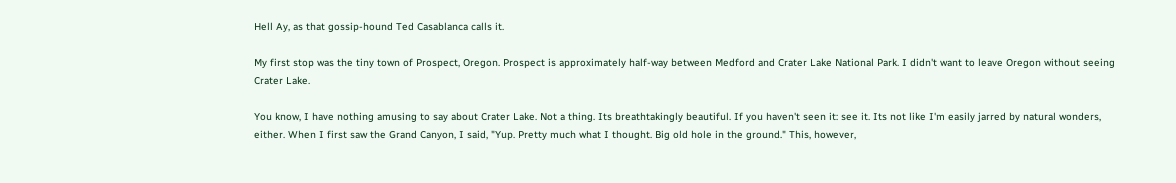Hell Ay, as that gossip-hound Ted Casablanca calls it.

My first stop was the tiny town of Prospect, Oregon. Prospect is approximately half-way between Medford and Crater Lake National Park. I didn't want to leave Oregon without seeing Crater Lake.

You know, I have nothing amusing to say about Crater Lake. Not a thing. Its breathtakingly beautiful. If you haven't seen it: see it. Its not like I'm easily jarred by natural wonders, either. When I first saw the Grand Canyon, I said, "Yup. Pretty much what I thought. Big old hole in the ground." This, however,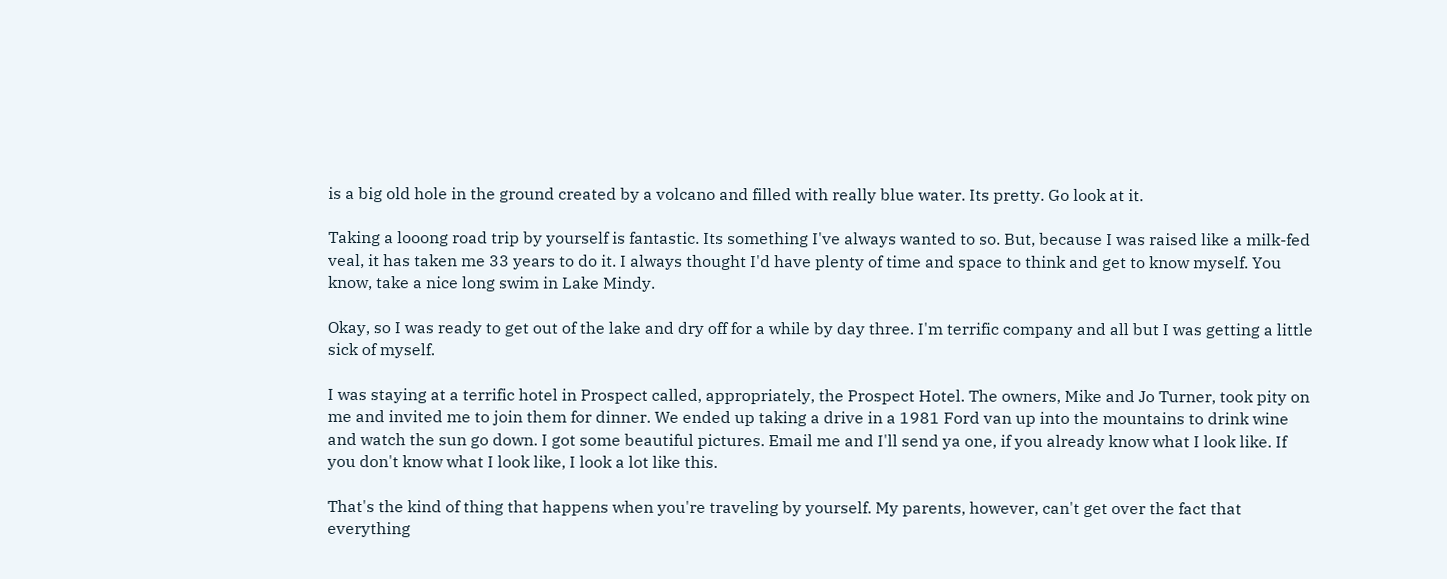is a big old hole in the ground created by a volcano and filled with really blue water. Its pretty. Go look at it.

Taking a looong road trip by yourself is fantastic. Its something I've always wanted to so. But, because I was raised like a milk-fed veal, it has taken me 33 years to do it. I always thought I'd have plenty of time and space to think and get to know myself. You know, take a nice long swim in Lake Mindy.

Okay, so I was ready to get out of the lake and dry off for a while by day three. I'm terrific company and all but I was getting a little sick of myself.

I was staying at a terrific hotel in Prospect called, appropriately, the Prospect Hotel. The owners, Mike and Jo Turner, took pity on me and invited me to join them for dinner. We ended up taking a drive in a 1981 Ford van up into the mountains to drink wine and watch the sun go down. I got some beautiful pictures. Email me and I'll send ya one, if you already know what I look like. If you don't know what I look like, I look a lot like this.

That's the kind of thing that happens when you're traveling by yourself. My parents, however, can't get over the fact that everything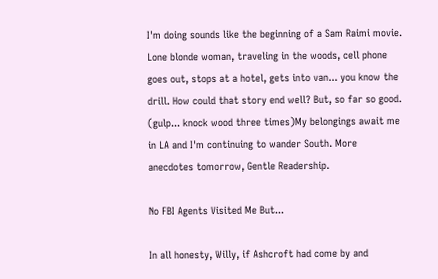I'm doing sounds like the beginning of a Sam Raimi movie. Lone blonde woman, traveling in the woods, cell phone goes out, stops at a hotel, gets into van... you know the drill. How could that story end well? But, so far so good. (gulp... knock wood three times)My belongings await me in LA and I'm continuing to wander South. More anecdotes tomorrow, Gentle Readership.

No FBI Agents Visited Me But...

In all honesty, Willy, if Ashcroft had come by and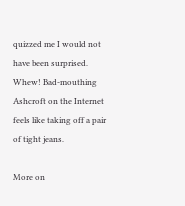quizzed me I would not have been surprised. Whew! Bad-mouthing Ashcroft on the Internet feels like taking off a pair of tight jeans.

More on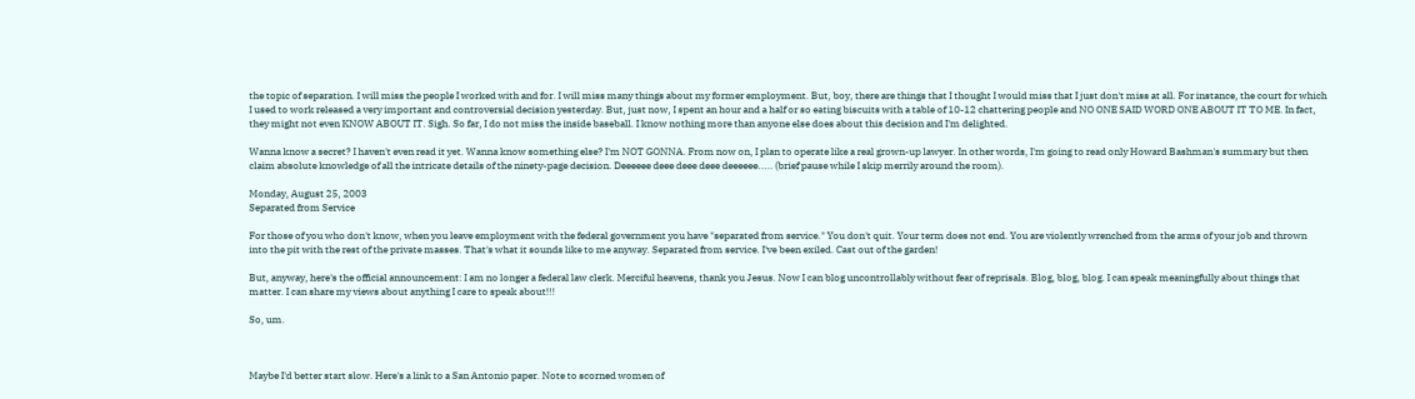the topic of separation. I will miss the people I worked with and for. I will miss many things about my former employment. But, boy, there are things that I thought I would miss that I just don't miss at all. For instance, the court for which I used to work released a very important and controversial decision yesterday. But, just now, I spent an hour and a half or so eating biscuits with a table of 10-12 chattering people and NO ONE SAID WORD ONE ABOUT IT TO ME. In fact, they might not even KNOW ABOUT IT. Sigh. So far, I do not miss the inside baseball. I know nothing more than anyone else does about this decision and I'm delighted.

Wanna know a secret? I haven't even read it yet. Wanna know something else? I'm NOT GONNA. From now on, I plan to operate like a real grown-up lawyer. In other words, I'm going to read only Howard Bashman's summary but then claim absolute knowledge of all the intricate details of the ninety-page decision. Deeeeee deee deee deee deeeeee..... (brief pause while I skip merrily around the room).

Monday, August 25, 2003
Separated from Service

For those of you who don't know, when you leave employment with the federal government you have "separated from service." You don't quit. Your term does not end. You are violently wrenched from the arms of your job and thrown into the pit with the rest of the private masses. That's what it sounds like to me anyway. Separated from service. I've been exiled. Cast out of the garden!

But, anyway, here's the official announcement: I am no longer a federal law clerk. Merciful heavens, thank you Jesus. Now I can blog uncontrollably without fear of reprisals. Blog, blog, blog. I can speak meaningfully about things that matter. I can share my views about anything I care to speak about!!!

So, um.



Maybe I'd better start slow. Here's a link to a San Antonio paper. Note to scorned women of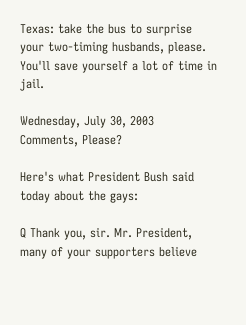Texas: take the bus to surprise your two-timing husbands, please. You'll save yourself a lot of time in jail.

Wednesday, July 30, 2003
Comments, Please?

Here's what President Bush said today about the gays:

Q Thank you, sir. Mr. President, many of your supporters believe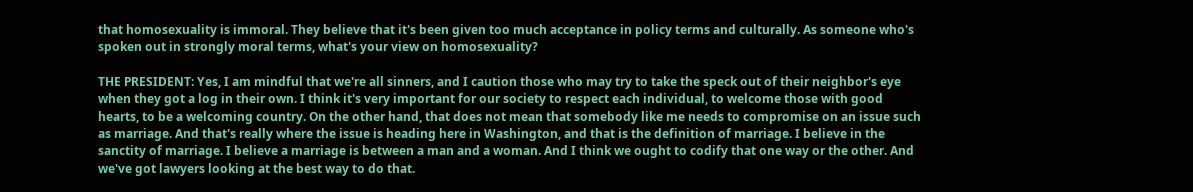that homosexuality is immoral. They believe that it's been given too much acceptance in policy terms and culturally. As someone who's spoken out in strongly moral terms, what's your view on homosexuality?

THE PRESIDENT: Yes, I am mindful that we're all sinners, and I caution those who may try to take the speck out of their neighbor's eye when they got a log in their own. I think it's very important for our society to respect each individual, to welcome those with good hearts, to be a welcoming country. On the other hand, that does not mean that somebody like me needs to compromise on an issue such as marriage. And that's really where the issue is heading here in Washington, and that is the definition of marriage. I believe in the sanctity of marriage. I believe a marriage is between a man and a woman. And I think we ought to codify that one way or the other. And we've got lawyers looking at the best way to do that.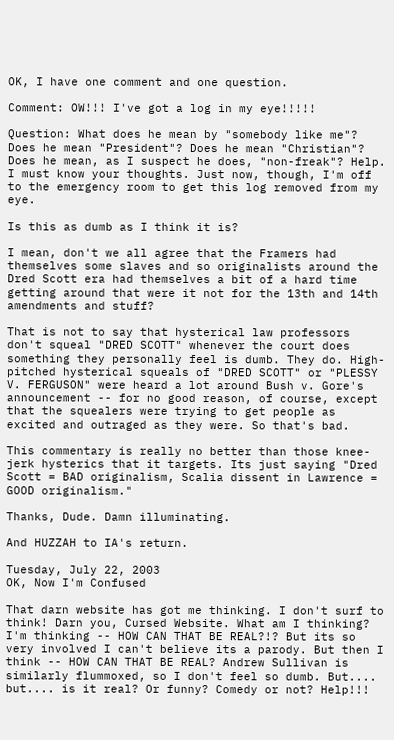OK, I have one comment and one question.

Comment: OW!!! I've got a log in my eye!!!!!

Question: What does he mean by "somebody like me"? Does he mean "President"? Does he mean "Christian"? Does he mean, as I suspect he does, "non-freak"? Help. I must know your thoughts. Just now, though, I'm off to the emergency room to get this log removed from my eye.

Is this as dumb as I think it is?

I mean, don't we all agree that the Framers had themselves some slaves and so originalists around the Dred Scott era had themselves a bit of a hard time getting around that were it not for the 13th and 14th amendments and stuff?

That is not to say that hysterical law professors don't squeal "DRED SCOTT" whenever the court does something they personally feel is dumb. They do. High-pitched hysterical squeals of "DRED SCOTT" or "PLESSY V. FERGUSON" were heard a lot around Bush v. Gore's announcement -- for no good reason, of course, except that the squealers were trying to get people as excited and outraged as they were. So that's bad.

This commentary is really no better than those knee-jerk hysterics that it targets. Its just saying "Dred Scott = BAD originalism, Scalia dissent in Lawrence = GOOD originalism."

Thanks, Dude. Damn illuminating.

And HUZZAH to IA's return.

Tuesday, July 22, 2003
OK, Now I'm Confused

That darn website has got me thinking. I don't surf to think! Darn you, Cursed Website. What am I thinking? I'm thinking -- HOW CAN THAT BE REAL?!? But its so very involved I can't believe its a parody. But then I think -- HOW CAN THAT BE REAL? Andrew Sullivan is similarly flummoxed, so I don't feel so dumb. But.... but.... is it real? Or funny? Comedy or not? Help!!!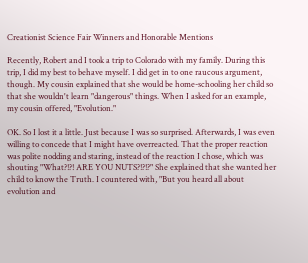Creationist Science Fair Winners and Honorable Mentions

Recently, Robert and I took a trip to Colorado with my family. During this trip, I did my best to behave myself. I did get in to one raucous argument, though. My cousin explained that she would be home-schooling her child so that she wouldn't learn "dangerous" things. When I asked for an example, my cousin offered, "Evolution."

OK. So I lost it a little. Just because I was so surprised. Afterwards, I was even willing to concede that I might have overreacted. That the proper reaction was polite nodding and staring, instead of the reaction I chose, which was shouting "What?!?! ARE YOU NUTS?!?!?" She explained that she wanted her child to know the Truth. I countered with, "But you heard all about evolution and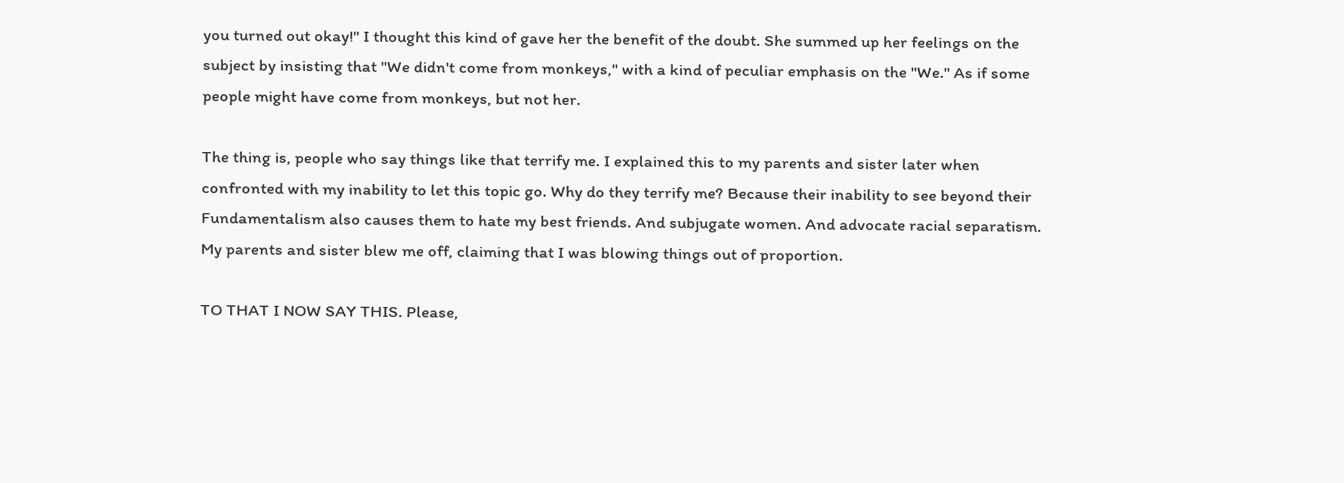you turned out okay!" I thought this kind of gave her the benefit of the doubt. She summed up her feelings on the subject by insisting that "We didn't come from monkeys," with a kind of peculiar emphasis on the "We." As if some people might have come from monkeys, but not her.

The thing is, people who say things like that terrify me. I explained this to my parents and sister later when confronted with my inability to let this topic go. Why do they terrify me? Because their inability to see beyond their Fundamentalism also causes them to hate my best friends. And subjugate women. And advocate racial separatism. My parents and sister blew me off, claiming that I was blowing things out of proportion.

TO THAT I NOW SAY THIS. Please,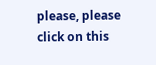please, please click on this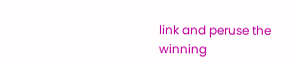link and peruse the winning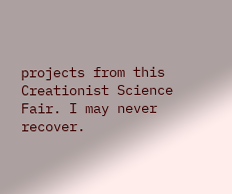projects from this Creationist Science Fair. I may never recover.